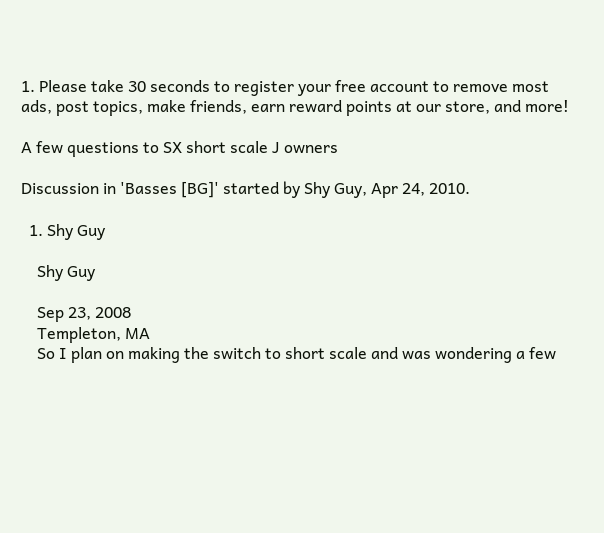1. Please take 30 seconds to register your free account to remove most ads, post topics, make friends, earn reward points at our store, and more!

A few questions to SX short scale J owners

Discussion in 'Basses [BG]' started by Shy Guy, Apr 24, 2010.

  1. Shy Guy

    Shy Guy

    Sep 23, 2008
    Templeton, MA
    So I plan on making the switch to short scale and was wondering a few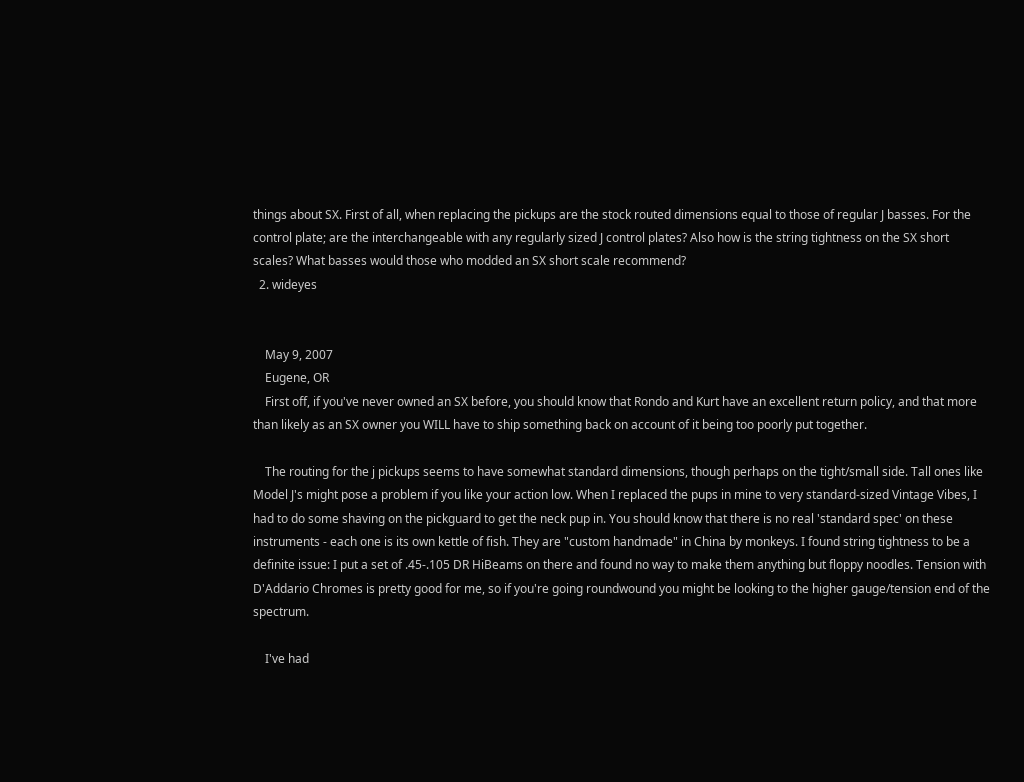things about SX. First of all, when replacing the pickups are the stock routed dimensions equal to those of regular J basses. For the control plate; are the interchangeable with any regularly sized J control plates? Also how is the string tightness on the SX short scales? What basses would those who modded an SX short scale recommend?
  2. wideyes


    May 9, 2007
    Eugene, OR
    First off, if you've never owned an SX before, you should know that Rondo and Kurt have an excellent return policy, and that more than likely as an SX owner you WILL have to ship something back on account of it being too poorly put together.

    The routing for the j pickups seems to have somewhat standard dimensions, though perhaps on the tight/small side. Tall ones like Model J's might pose a problem if you like your action low. When I replaced the pups in mine to very standard-sized Vintage Vibes, I had to do some shaving on the pickguard to get the neck pup in. You should know that there is no real 'standard spec' on these instruments - each one is its own kettle of fish. They are "custom handmade" in China by monkeys. I found string tightness to be a definite issue: I put a set of .45-.105 DR HiBeams on there and found no way to make them anything but floppy noodles. Tension with D'Addario Chromes is pretty good for me, so if you're going roundwound you might be looking to the higher gauge/tension end of the spectrum.

    I've had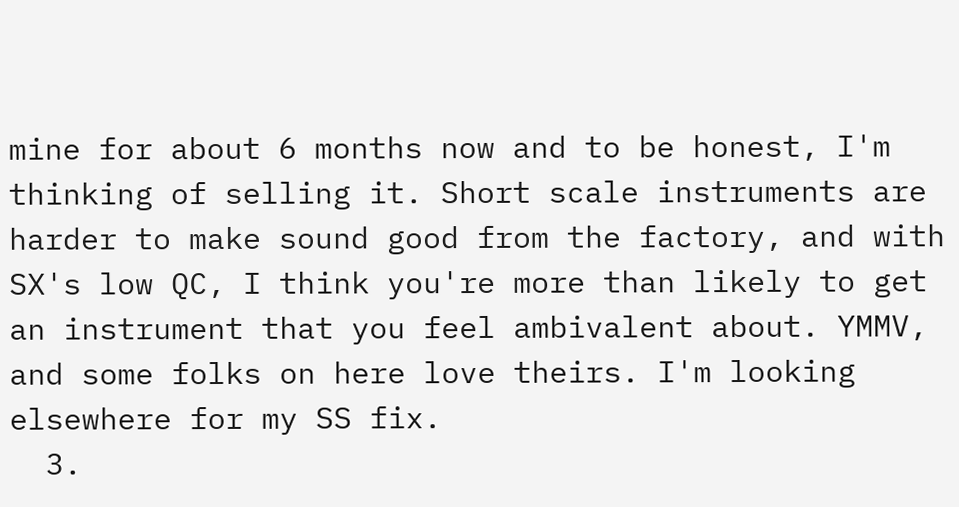mine for about 6 months now and to be honest, I'm thinking of selling it. Short scale instruments are harder to make sound good from the factory, and with SX's low QC, I think you're more than likely to get an instrument that you feel ambivalent about. YMMV, and some folks on here love theirs. I'm looking elsewhere for my SS fix.
  3.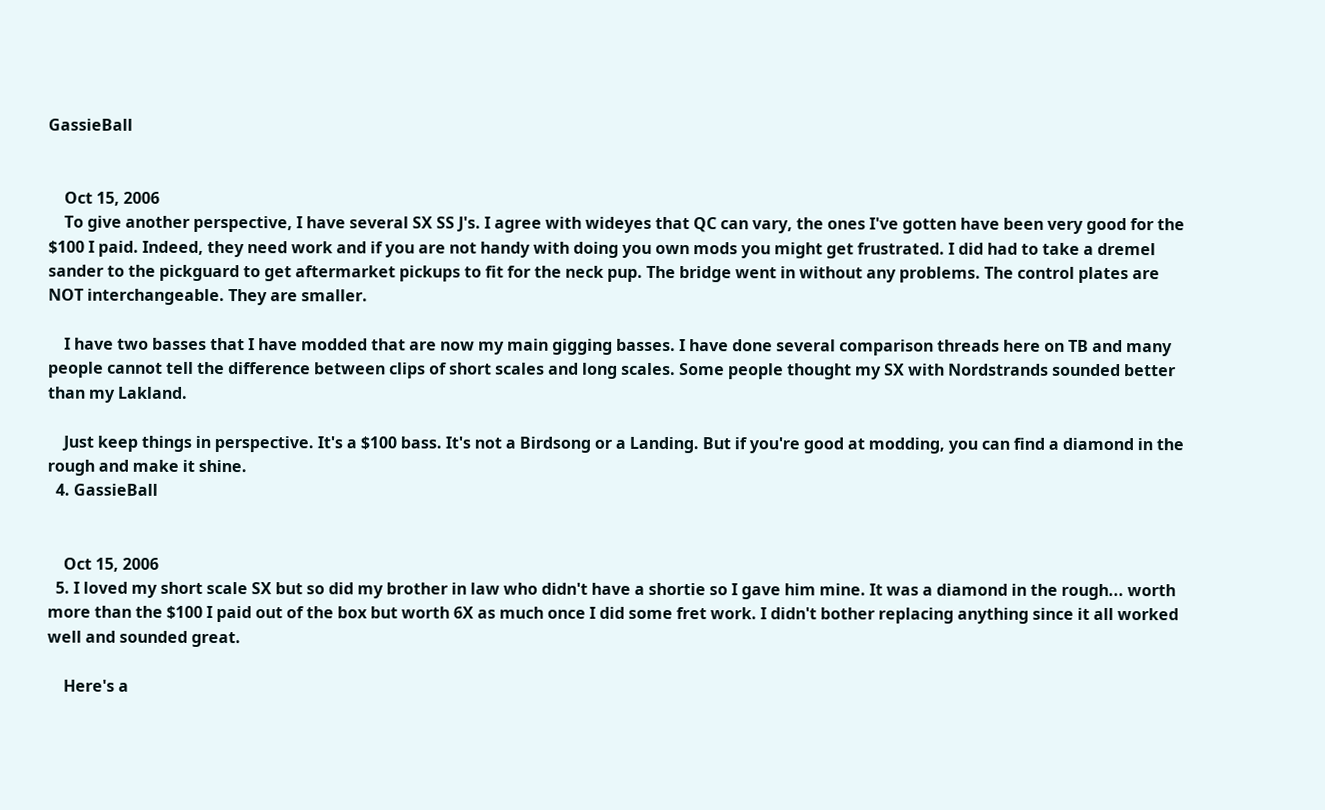GassieBall


    Oct 15, 2006
    To give another perspective, I have several SX SS J's. I agree with wideyes that QC can vary, the ones I've gotten have been very good for the $100 I paid. Indeed, they need work and if you are not handy with doing you own mods you might get frustrated. I did had to take a dremel sander to the pickguard to get aftermarket pickups to fit for the neck pup. The bridge went in without any problems. The control plates are NOT interchangeable. They are smaller.

    I have two basses that I have modded that are now my main gigging basses. I have done several comparison threads here on TB and many people cannot tell the difference between clips of short scales and long scales. Some people thought my SX with Nordstrands sounded better than my Lakland.

    Just keep things in perspective. It's a $100 bass. It's not a Birdsong or a Landing. But if you're good at modding, you can find a diamond in the rough and make it shine.
  4. GassieBall


    Oct 15, 2006
  5. I loved my short scale SX but so did my brother in law who didn't have a shortie so I gave him mine. It was a diamond in the rough... worth more than the $100 I paid out of the box but worth 6X as much once I did some fret work. I didn't bother replacing anything since it all worked well and sounded great.

    Here's a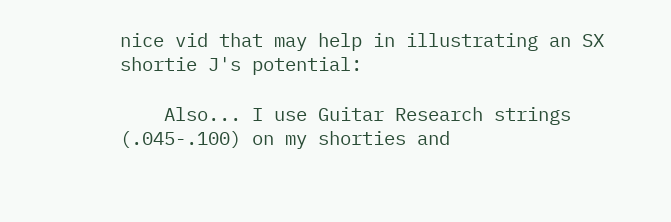nice vid that may help in illustrating an SX shortie J's potential:

    Also... I use Guitar Research strings (.045-.100) on my shorties and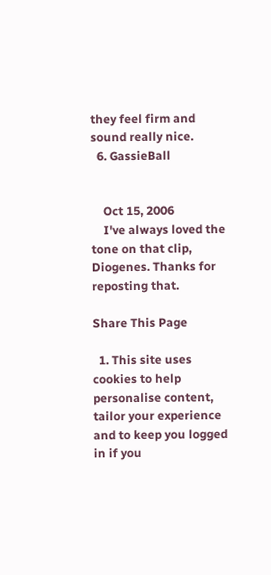they feel firm and sound really nice.
  6. GassieBall


    Oct 15, 2006
    I've always loved the tone on that clip, Diogenes. Thanks for reposting that.

Share This Page

  1. This site uses cookies to help personalise content, tailor your experience and to keep you logged in if you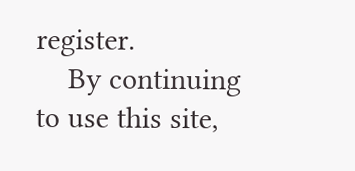register.
    By continuing to use this site,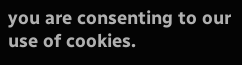you are consenting to our use of cookies.